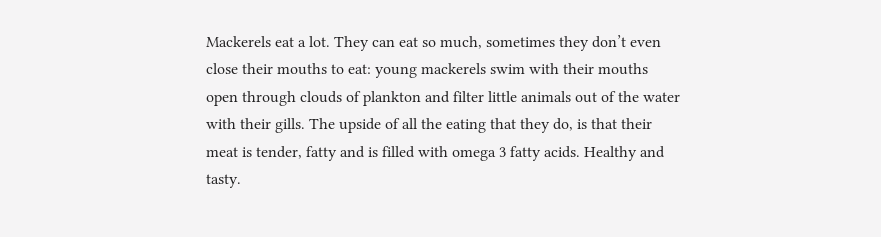Mackerels eat a lot. They can eat so much, sometimes they don’t even close their mouths to eat: young mackerels swim with their mouths open through clouds of plankton and filter little animals out of the water with their gills. The upside of all the eating that they do, is that their meat is tender, fatty and is filled with omega 3 fatty acids. Healthy and tasty.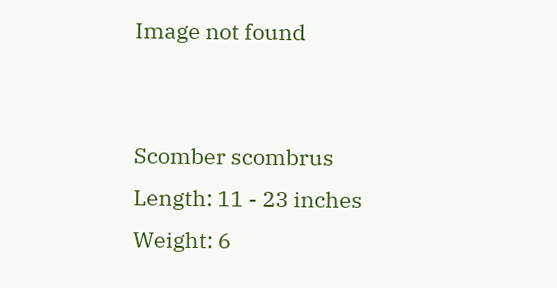Image not found


Scomber scombrus
Length: 11 - 23 inches
Weight: 6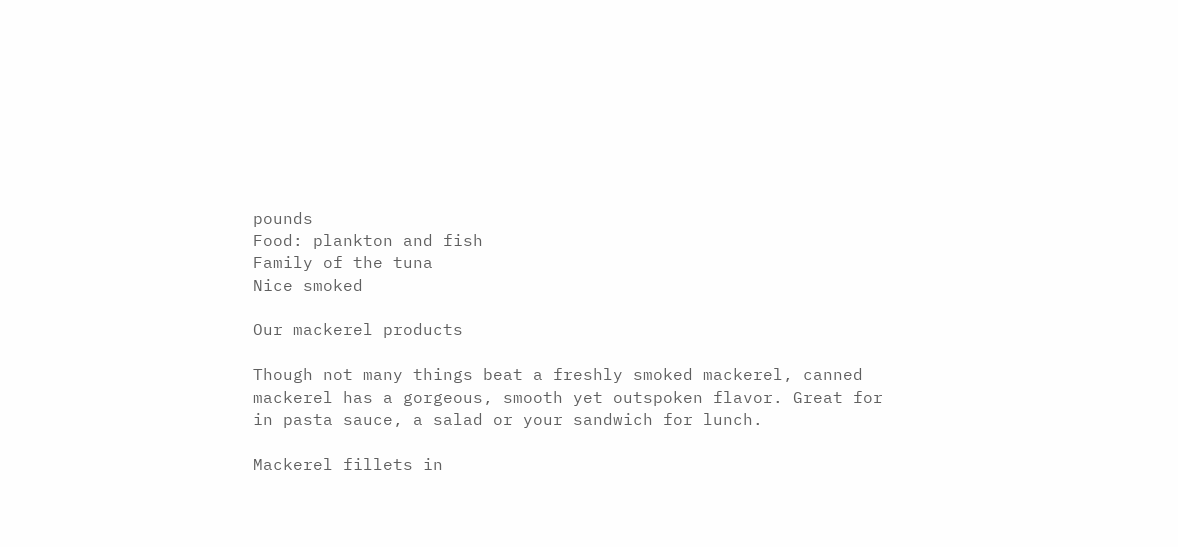pounds
Food: plankton and fish
Family of the tuna
Nice smoked

Our mackerel products

Though not many things beat a freshly smoked mackerel, canned mackerel has a gorgeous, smooth yet outspoken flavor. Great for in pasta sauce, a salad or your sandwich for lunch.

Mackerel fillets in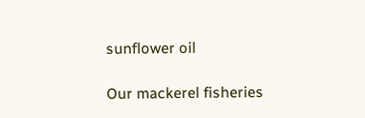sunflower oil

Our mackerel fisheries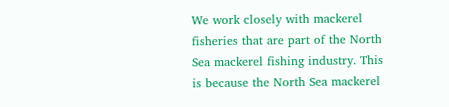We work closely with mackerel fisheries that are part of the North Sea mackerel fishing industry. This is because the North Sea mackerel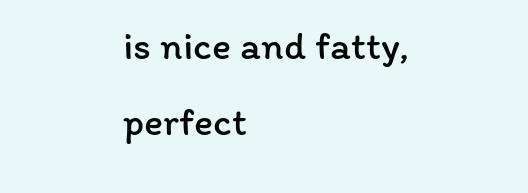is nice and fatty, perfect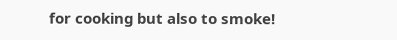for cooking but also to smoke!